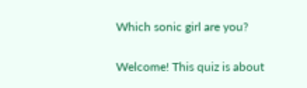Which sonic girl are you?

Welcome! This quiz is about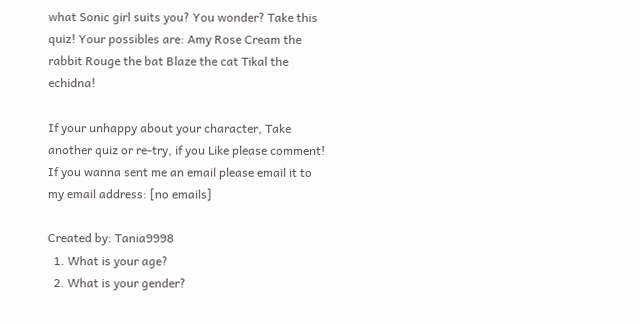what Sonic girl suits you? You wonder? Take this quiz! Your possibles are: Amy Rose Cream the rabbit Rouge the bat Blaze the cat Tikal the echidna!

If your unhappy about your character, Take another quiz or re-try, if you Like please comment! If you wanna sent me an email please email it to my email address: [no emails]

Created by: Tania9998
  1. What is your age?
  2. What is your gender?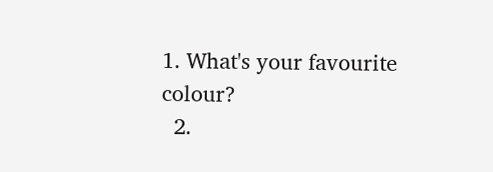1. What's your favourite colour?
  2.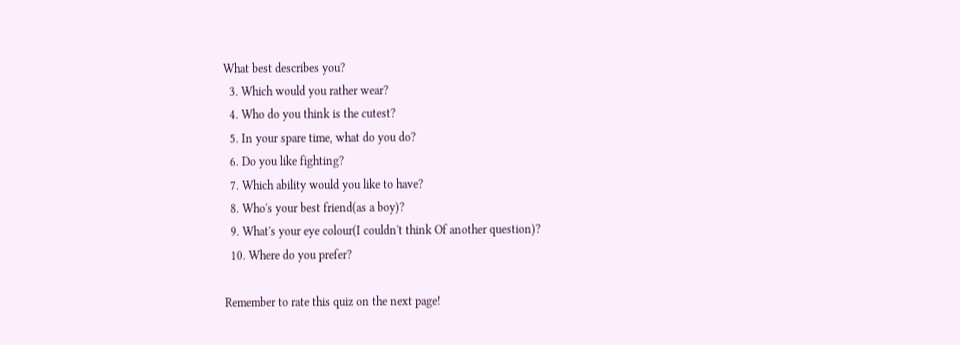What best describes you?
  3. Which would you rather wear?
  4. Who do you think is the cutest?
  5. In your spare time, what do you do?
  6. Do you like fighting?
  7. Which ability would you like to have?
  8. Who's your best friend(as a boy)?
  9. What's your eye colour(I couldn't think Of another question)?
  10. Where do you prefer?

Remember to rate this quiz on the next page!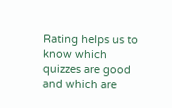Rating helps us to know which quizzes are good and which are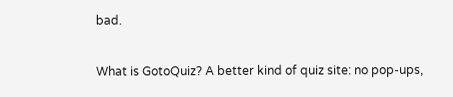bad.

What is GotoQuiz? A better kind of quiz site: no pop-ups,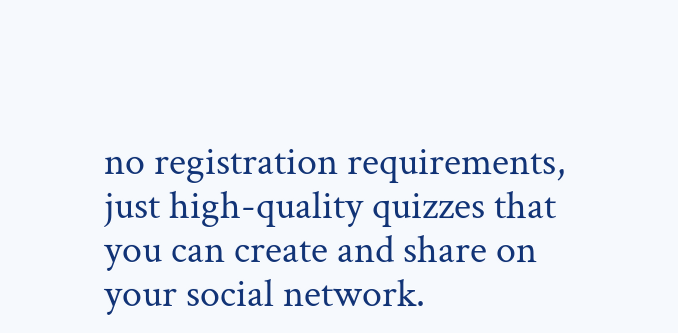no registration requirements, just high-quality quizzes that you can create and share on your social network.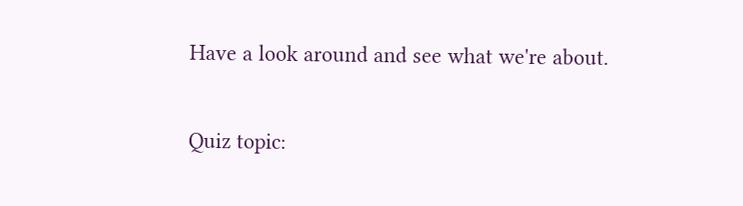Have a look around and see what we're about.

Quiz topic: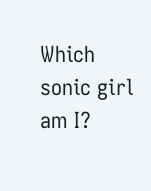Which sonic girl am I?